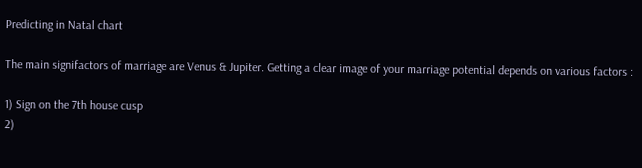Predicting in Natal chart

The main signifactors of marriage are Venus & Jupiter. Getting a clear image of your marriage potential depends on various factors :

1) Sign on the 7th house cusp
2)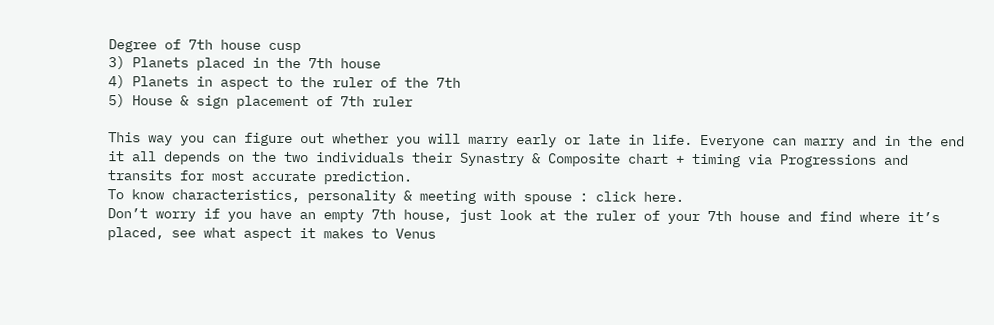Degree of 7th house cusp
3) Planets placed in the 7th house
4) Planets in aspect to the ruler of the 7th
5) House & sign placement of 7th ruler

This way you can figure out whether you will marry early or late in life. Everyone can marry and in the end it all depends on the two individuals their Synastry & Composite chart + timing via Progressions and transits for most accurate prediction.
To know characteristics, personality & meeting with spouse : click here.
Don’t worry if you have an empty 7th house, just look at the ruler of your 7th house and find where it’s placed, see what aspect it makes to Venus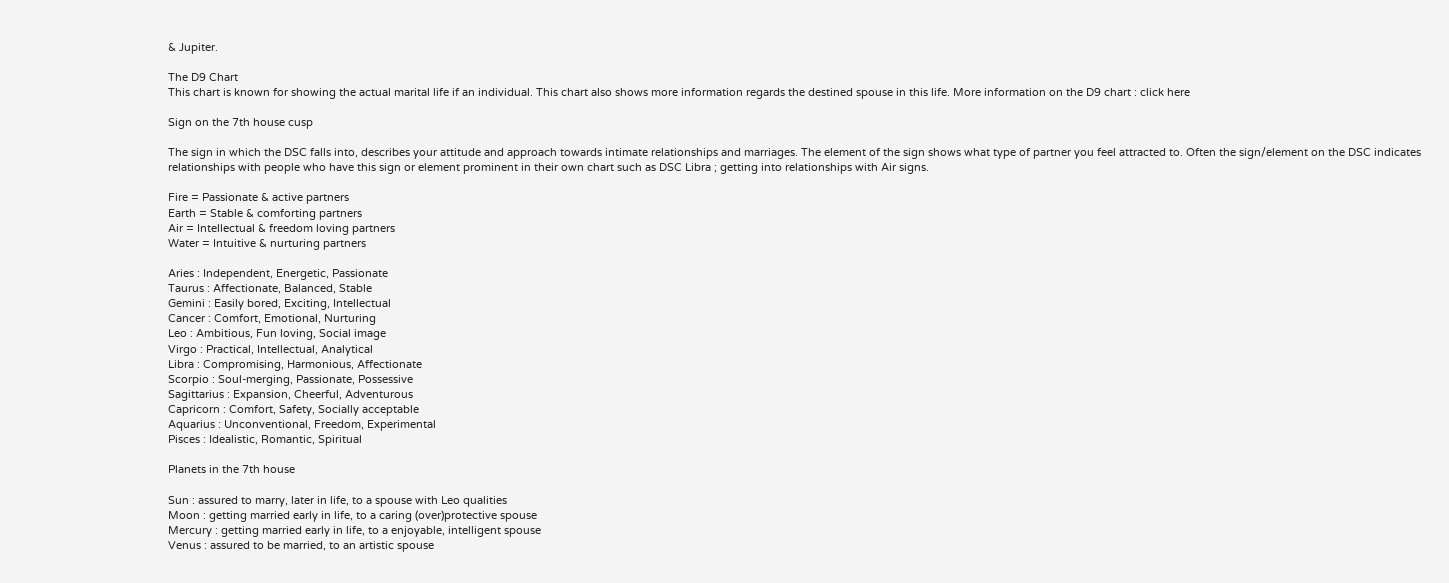& Jupiter.

The D9 Chart
This chart is known for showing the actual marital life if an individual. This chart also shows more information regards the destined spouse in this life. More information on the D9 chart : click here

Sign on the 7th house cusp

The sign in which the DSC falls into, describes your attitude and approach towards intimate relationships and marriages. The element of the sign shows what type of partner you feel attracted to. Often the sign/element on the DSC indicates relationships with people who have this sign or element prominent in their own chart such as DSC Libra ; getting into relationships with Air signs.

Fire = Passionate & active partners
Earth = Stable & comforting partners
Air = Intellectual & freedom loving partners
Water = Intuitive & nurturing partners

Aries : Independent, Energetic, Passionate
Taurus : Affectionate, Balanced, Stable
Gemini : Easily bored, Exciting, Intellectual
Cancer : Comfort, Emotional, Nurturing
Leo : Ambitious, Fun loving, Social image
Virgo : Practical, Intellectual, Analytical
Libra : Compromising, Harmonious, Affectionate
Scorpio : Soul-merging, Passionate, Possessive
Sagittarius : Expansion, Cheerful, Adventurous
Capricorn : Comfort, Safety, Socially acceptable
Aquarius : Unconventional, Freedom, Experimental
Pisces : Idealistic, Romantic, Spiritual

Planets in the 7th house

Sun : assured to marry, later in life, to a spouse with Leo qualities
Moon : getting married early in life, to a caring (over)protective spouse
Mercury : getting married early in life, to a enjoyable, intelligent spouse
Venus : assured to be married, to an artistic spouse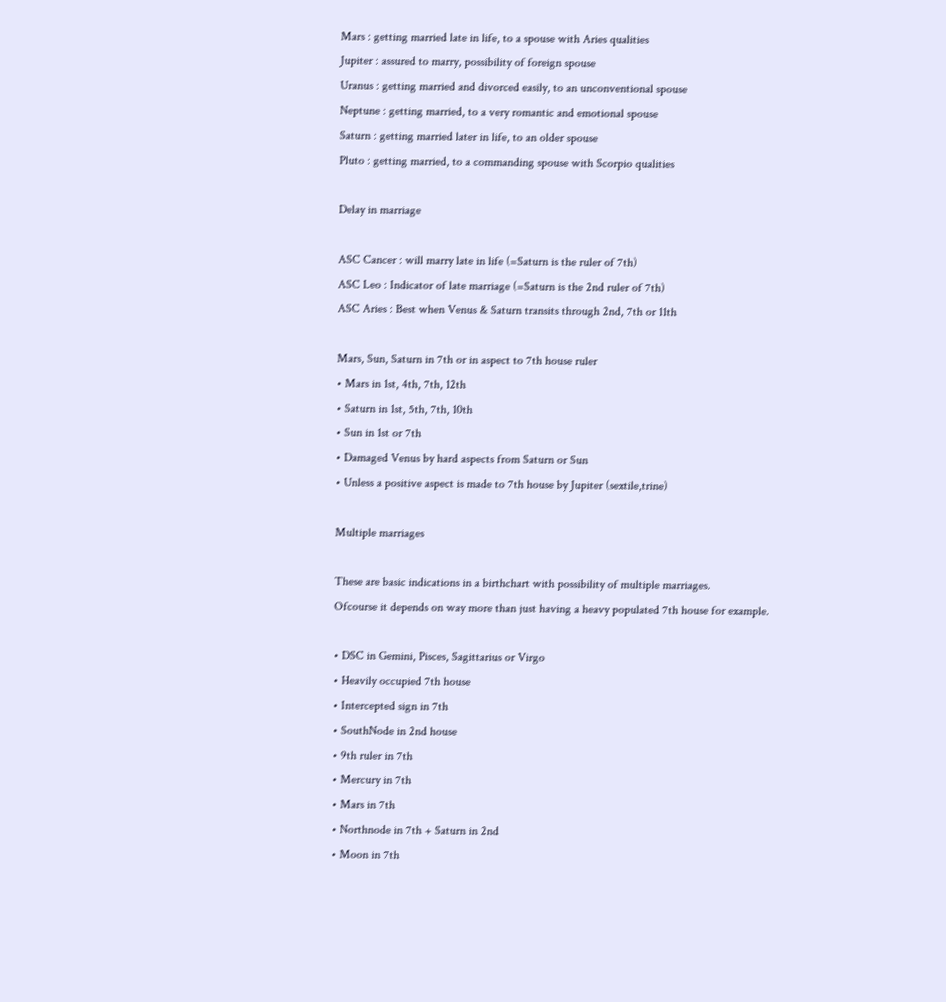Mars : getting married late in life, to a spouse with Aries qualities
Jupiter : assured to marry, possibility of foreign spouse
Uranus : getting married and divorced easily, to an unconventional spouse
Neptune : getting married, to a very romantic and emotional spouse
Saturn : getting married later in life, to an older spouse
Pluto : getting married, to a commanding spouse with Scorpio qualities

Delay in marriage

ASC Cancer : will marry late in life (=Saturn is the ruler of 7th)
ASC Leo : Indicator of late marriage (=Saturn is the 2nd ruler of 7th)
ASC Aries : Best when Venus & Saturn transits through 2nd, 7th or 11th

Mars, Sun, Saturn in 7th or in aspect to 7th house ruler
• Mars in 1st, 4th, 7th, 12th
• Saturn in 1st, 5th, 7th, 10th
• Sun in 1st or 7th
• Damaged Venus by hard aspects from Saturn or Sun
• Unless a positive aspect is made to 7th house by Jupiter (sextile,trine)

Multiple marriages

These are basic indications in a birthchart with possibility of multiple marriages.
Ofcourse it depends on way more than just having a heavy populated 7th house for example.

• DSC in Gemini, Pisces, Sagittarius or Virgo
• Heavily occupied 7th house
• Intercepted sign in 7th
• SouthNode in 2nd house
• 9th ruler in 7th
• Mercury in 7th
• Mars in 7th
• Northnode in 7th + Saturn in 2nd
• Moon in 7th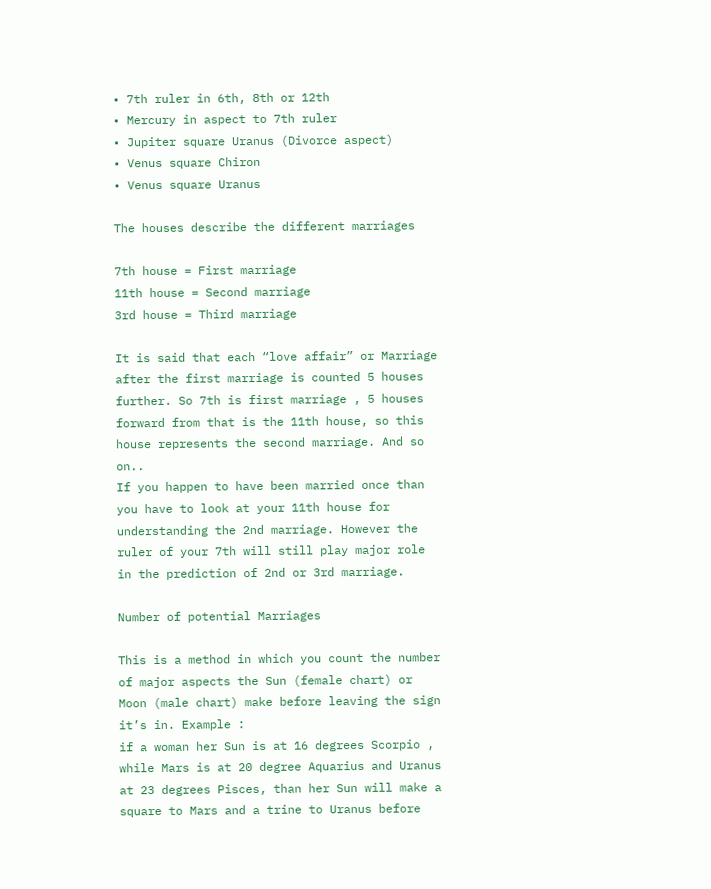• 7th ruler in 6th, 8th or 12th
• Mercury in aspect to 7th ruler
• Jupiter square Uranus (Divorce aspect)
• Venus square Chiron
• Venus square Uranus

The houses describe the different marriages

7th house = First marriage
11th house = Second marriage
3rd house = Third marriage

It is said that each “love affair” or Marriage after the first marriage is counted 5 houses further. So 7th is first marriage , 5 houses forward from that is the 11th house, so this house represents the second marriage. And so on..
If you happen to have been married once than you have to look at your 11th house for understanding the 2nd marriage. However the ruler of your 7th will still play major role in the prediction of 2nd or 3rd marriage.

Number of potential Marriages

This is a method in which you count the number of major aspects the Sun (female chart) or Moon (male chart) make before leaving the sign it’s in. Example :
if a woman her Sun is at 16 degrees Scorpio , while Mars is at 20 degree Aquarius and Uranus at 23 degrees Pisces, than her Sun will make a square to Mars and a trine to Uranus before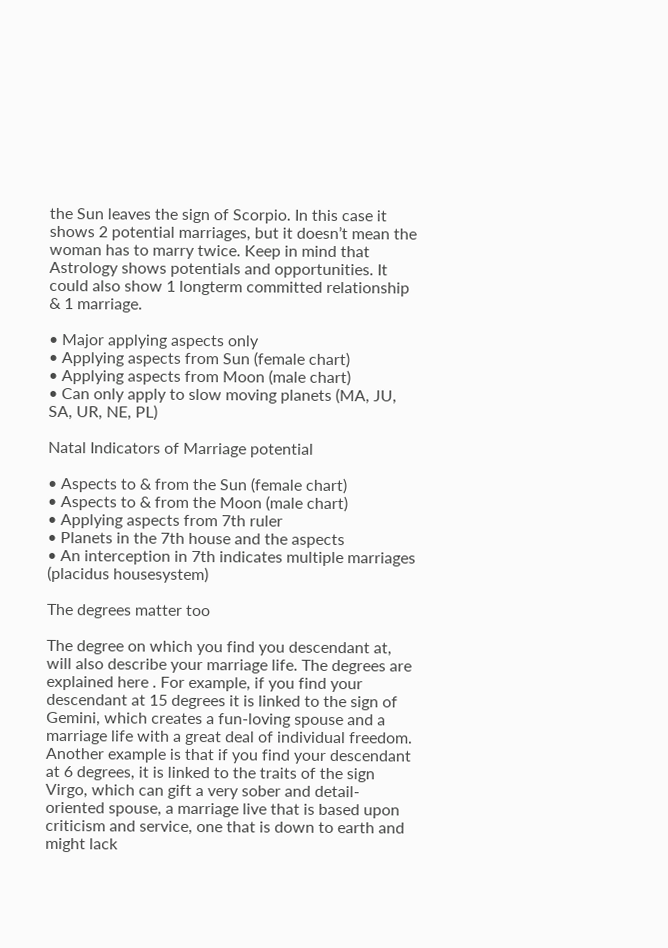the Sun leaves the sign of Scorpio. In this case it shows 2 potential marriages, but it doesn’t mean the woman has to marry twice. Keep in mind that Astrology shows potentials and opportunities. It could also show 1 longterm committed relationship & 1 marriage.

• Major applying aspects only
• Applying aspects from Sun (female chart)
• Applying aspects from Moon (male chart)
• Can only apply to slow moving planets (MA, JU, SA, UR, NE, PL)

Natal Indicators of Marriage potential

• Aspects to & from the Sun (female chart)
• Aspects to & from the Moon (male chart)
• Applying aspects from 7th ruler
• Planets in the 7th house and the aspects
• An interception in 7th indicates multiple marriages (placidus housesystem)

The degrees matter too

The degree on which you find you descendant at, will also describe your marriage life. The degrees are explained here . For example, if you find your descendant at 15 degrees it is linked to the sign of Gemini, which creates a fun-loving spouse and a marriage life with a great deal of individual freedom. Another example is that if you find your descendant at 6 degrees, it is linked to the traits of the sign Virgo, which can gift a very sober and detail-oriented spouse, a marriage live that is based upon criticism and service, one that is down to earth and might lack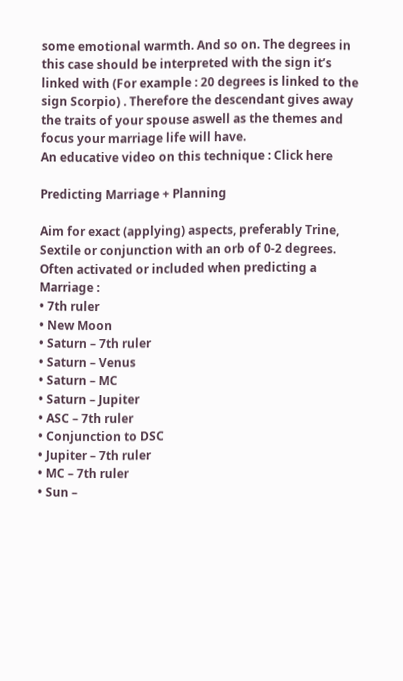some emotional warmth. And so on. The degrees in this case should be interpreted with the sign it’s linked with (For example : 20 degrees is linked to the sign Scorpio) . Therefore the descendant gives away the traits of your spouse aswell as the themes and focus your marriage life will have.
An educative video on this technique : Click here

Predicting Marriage + Planning

Aim for exact (applying) aspects, preferably Trine, Sextile or conjunction with an orb of 0-2 degrees. Often activated or included when predicting a Marriage :
• 7th ruler
• New Moon
• Saturn – 7th ruler
• Saturn – Venus
• Saturn – MC
• Saturn – Jupiter
• ASC – 7th ruler
• Conjunction to DSC
• Jupiter – 7th ruler
• MC – 7th ruler
• Sun –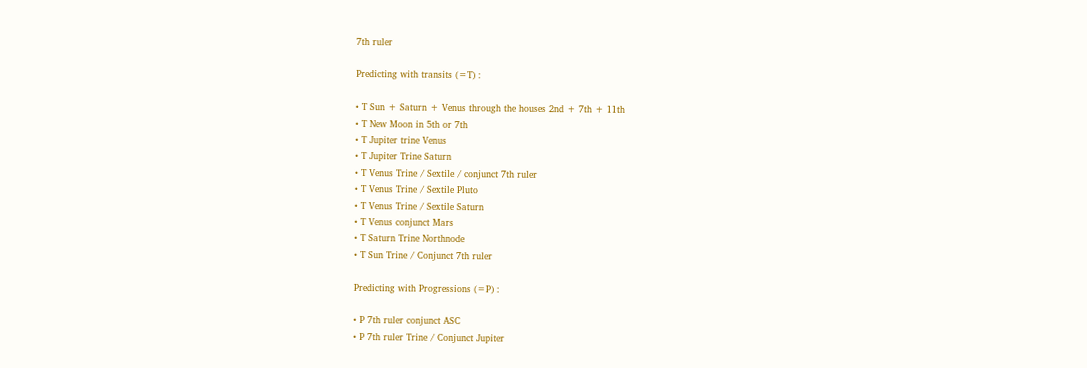7th ruler

Predicting with transits (=T) :

• T Sun + Saturn + Venus through the houses 2nd + 7th + 11th
• T New Moon in 5th or 7th
• T Jupiter trine Venus
• T Jupiter Trine Saturn
• T Venus Trine / Sextile / conjunct 7th ruler
• T Venus Trine / Sextile Pluto
• T Venus Trine / Sextile Saturn
• T Venus conjunct Mars
• T Saturn Trine Northnode
• T Sun Trine / Conjunct 7th ruler

Predicting with Progressions (=P) :

• P 7th ruler conjunct ASC
• P 7th ruler Trine / Conjunct Jupiter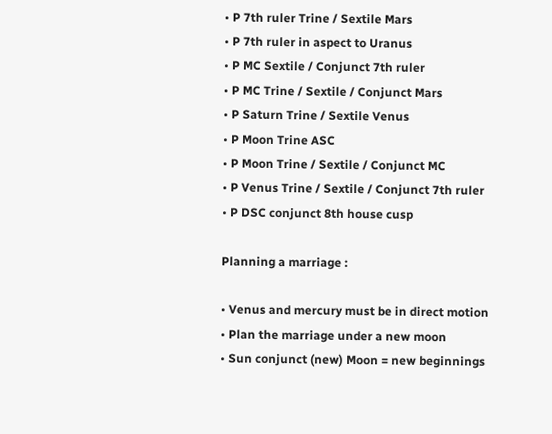• P 7th ruler Trine / Sextile Mars
• P 7th ruler in aspect to Uranus
• P MC Sextile / Conjunct 7th ruler
• P MC Trine / Sextile / Conjunct Mars
• P Saturn Trine / Sextile Venus
• P Moon Trine ASC
• P Moon Trine / Sextile / Conjunct MC
• P Venus Trine / Sextile / Conjunct 7th ruler
• P DSC conjunct 8th house cusp

Planning a marriage :

• Venus and mercury must be in direct motion
• Plan the marriage under a new moon
• Sun conjunct (new) Moon = new beginnings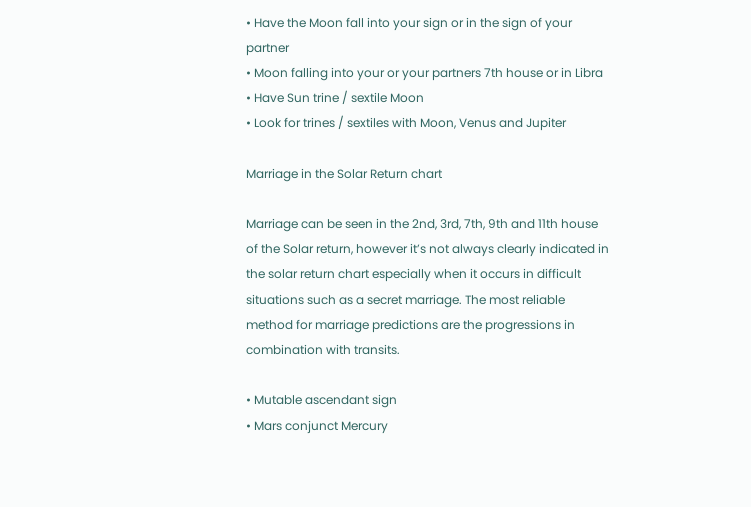• Have the Moon fall into your sign or in the sign of your partner
• Moon falling into your or your partners 7th house or in Libra
• Have Sun trine / sextile Moon
• Look for trines / sextiles with Moon, Venus and Jupiter

Marriage in the Solar Return chart

Marriage can be seen in the 2nd, 3rd, 7th, 9th and 11th house of the Solar return, however it’s not always clearly indicated in the solar return chart especially when it occurs in difficult situations such as a secret marriage. The most reliable method for marriage predictions are the progressions in combination with transits.

• Mutable ascendant sign
• Mars conjunct Mercury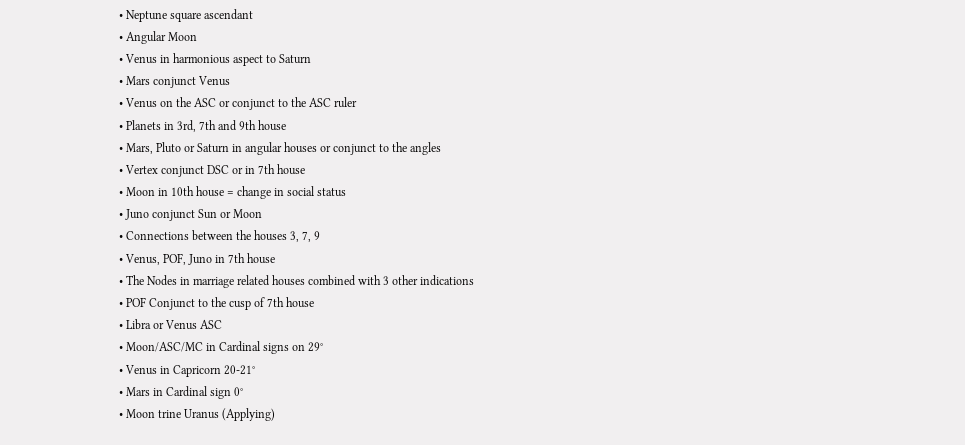• Neptune square ascendant
• Angular Moon
• Venus in harmonious aspect to Saturn
• Mars conjunct Venus
• Venus on the ASC or conjunct to the ASC ruler
• Planets in 3rd, 7th and 9th house
• Mars, Pluto or Saturn in angular houses or conjunct to the angles
• Vertex conjunct DSC or in 7th house
• Moon in 10th house = change in social status
• Juno conjunct Sun or Moon
• Connections between the houses 3, 7, 9
• Venus, POF, Juno in 7th house
• The Nodes in marriage related houses combined with 3 other indications
• POF Conjunct to the cusp of 7th house
• Libra or Venus ASC
• Moon/ASC/MC in Cardinal signs on 29°
• Venus in Capricorn 20-21°
• Mars in Cardinal sign 0°
• Moon trine Uranus (Applying)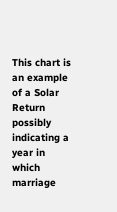This chart is an example of a Solar Return possibly indicating a year in which marriage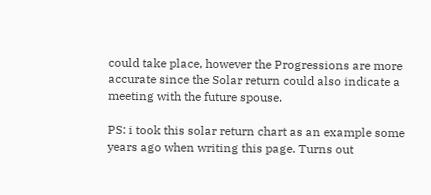could take place, however the Progressions are more accurate since the Solar return could also indicate a meeting with the future spouse.

PS: i took this solar return chart as an example some years ago when writing this page. Turns out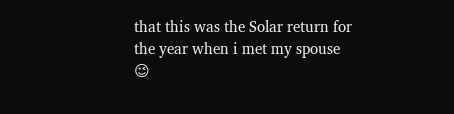that this was the Solar return for the year when i met my spouse 😉